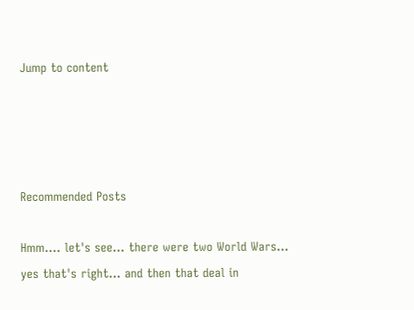Jump to content




Recommended Posts

Hmm.... let's see... there were two World Wars... yes that's right... and then that deal in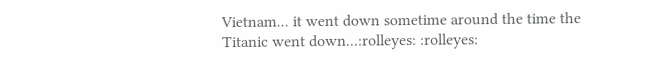Vietnam... it went down sometime around the time the Titanic went down...:rolleyes: :rolleyes: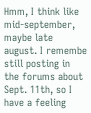Hmm, I think like mid-september, maybe late august. I remembe still posting in the forums about Sept. 11th, so I have a feeling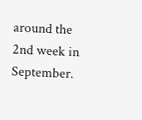around the 2nd week in September.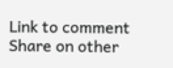Link to comment
Share on other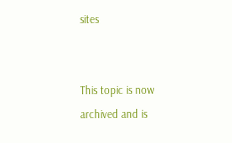sites


This topic is now archived and is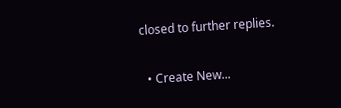closed to further replies.

  • Create New...